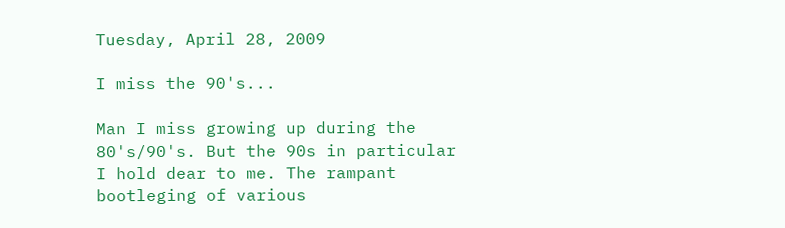Tuesday, April 28, 2009

I miss the 90's...

Man I miss growing up during the 80's/90's. But the 90s in particular I hold dear to me. The rampant bootleging of various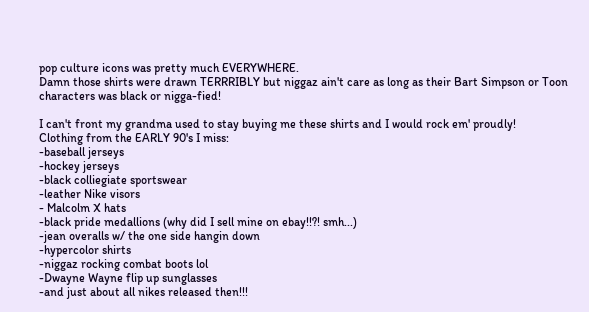pop culture icons was pretty much EVERYWHERE.
Damn those shirts were drawn TERRRIBLY but niggaz ain't care as long as their Bart Simpson or Toon characters was black or nigga-fied!

I can't front my grandma used to stay buying me these shirts and I would rock em' proudly!
Clothing from the EARLY 90's I miss:
-baseball jerseys
-hockey jerseys
-black colliegiate sportswear
-leather Nike visors
- Malcolm X hats
-black pride medallions (why did I sell mine on ebay!!?! smh...)
-jean overalls w/ the one side hangin down
-hypercolor shirts
-niggaz rocking combat boots lol
-Dwayne Wayne flip up sunglasses
-and just about all nikes released then!!!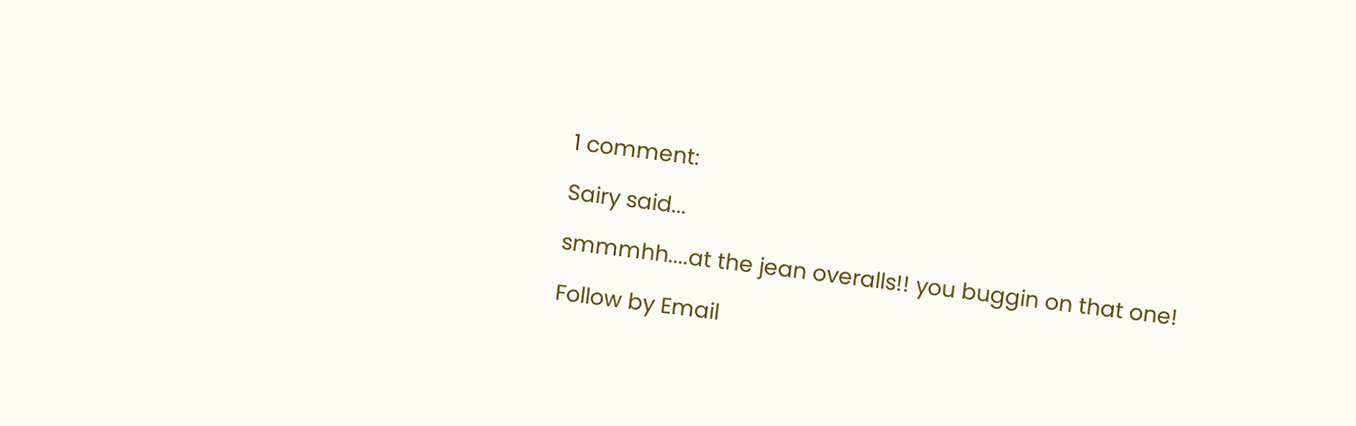1 comment:

Sairy said...

smmmhh....at the jean overalls!! you buggin on that one!

Follow by Email